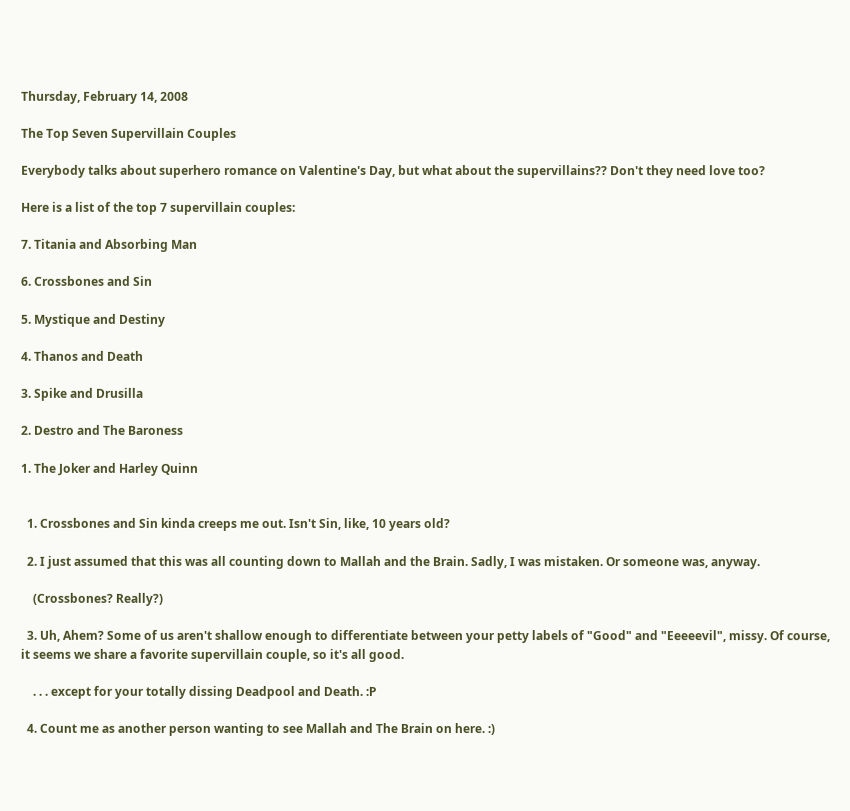Thursday, February 14, 2008

The Top Seven Supervillain Couples

Everybody talks about superhero romance on Valentine's Day, but what about the supervillains?? Don't they need love too?

Here is a list of the top 7 supervillain couples:

7. Titania and Absorbing Man

6. Crossbones and Sin

5. Mystique and Destiny

4. Thanos and Death

3. Spike and Drusilla

2. Destro and The Baroness

1. The Joker and Harley Quinn


  1. Crossbones and Sin kinda creeps me out. Isn't Sin, like, 10 years old?

  2. I just assumed that this was all counting down to Mallah and the Brain. Sadly, I was mistaken. Or someone was, anyway.

    (Crossbones? Really?)

  3. Uh, Ahem? Some of us aren't shallow enough to differentiate between your petty labels of "Good" and "Eeeeevil", missy. Of course, it seems we share a favorite supervillain couple, so it's all good.

    . . . except for your totally dissing Deadpool and Death. :P

  4. Count me as another person wanting to see Mallah and The Brain on here. :)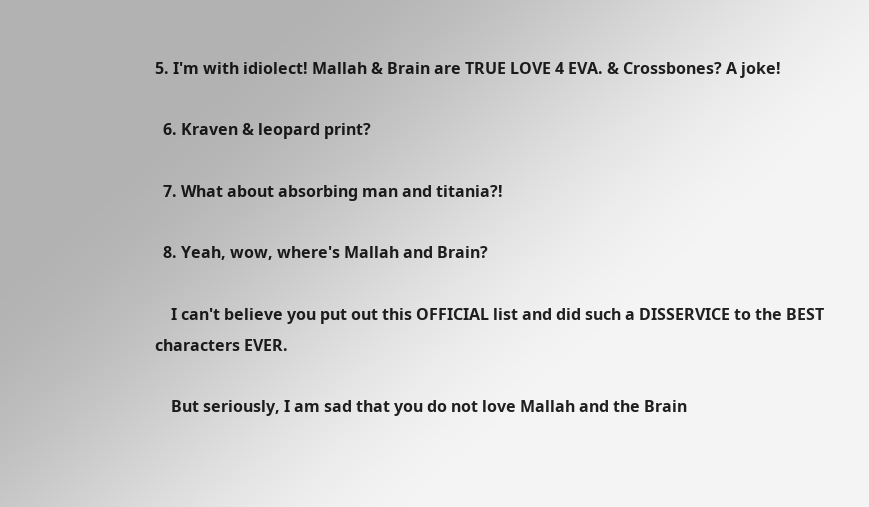5. I'm with idiolect! Mallah & Brain are TRUE LOVE 4 EVA. & Crossbones? A joke!

  6. Kraven & leopard print?

  7. What about absorbing man and titania?!

  8. Yeah, wow, where's Mallah and Brain?

    I can't believe you put out this OFFICIAL list and did such a DISSERVICE to the BEST characters EVER.

    But seriously, I am sad that you do not love Mallah and the Brain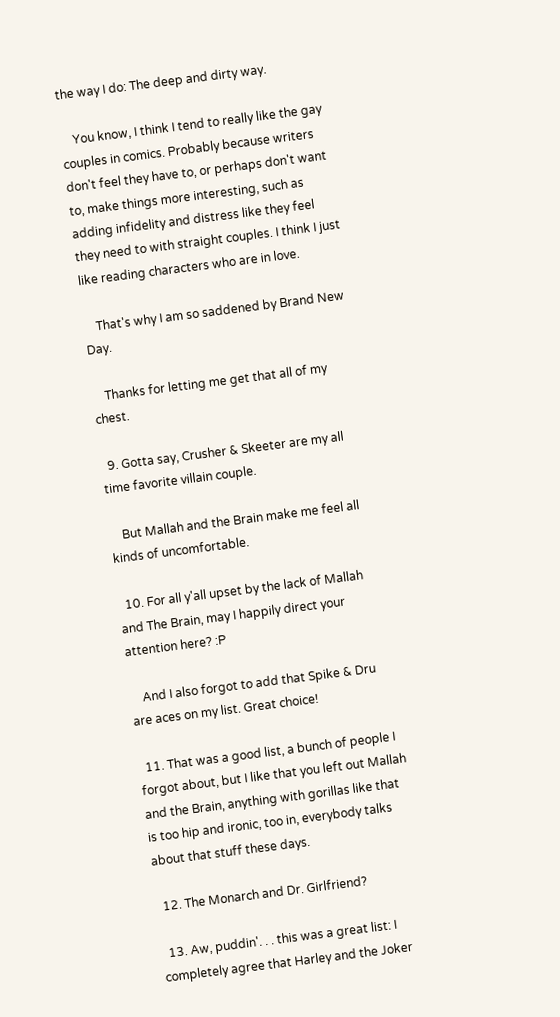the way I do: The deep and dirty way.

    You know, I think I tend to really like the gay couples in comics. Probably because writers don't feel they have to, or perhaps don't want to, make things more interesting, such as adding infidelity and distress like they feel they need to with straight couples. I think I just like reading characters who are in love.

    That's why I am so saddened by Brand New Day.

    Thanks for letting me get that all of my chest.

  9. Gotta say, Crusher & Skeeter are my all time favorite villain couple.

    But Mallah and the Brain make me feel all kinds of uncomfortable.

  10. For all y'all upset by the lack of Mallah and The Brain, may I happily direct your attention here? :P

    And I also forgot to add that Spike & Dru are aces on my list. Great choice!

  11. That was a good list, a bunch of people I forgot about, but I like that you left out Mallah and the Brain, anything with gorillas like that is too hip and ironic, too in, everybody talks about that stuff these days.

  12. The Monarch and Dr. Girlfriend?

  13. Aw, puddin'. . . this was a great list: I completely agree that Harley and the Joker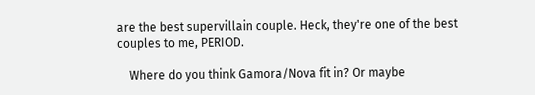are the best supervillain couple. Heck, they're one of the best couples to me, PERIOD.

    Where do you think Gamora/Nova fit in? Or maybe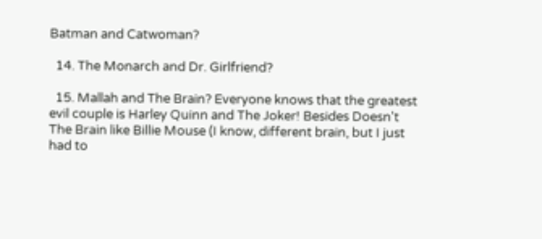Batman and Catwoman?

  14. The Monarch and Dr. Girlfriend?

  15. Mallah and The Brain? Everyone knows that the greatest evil couple is Harley Quinn and The Joker! Besides Doesn't The Brain like Billie Mouse (I know, different brain, but I just had to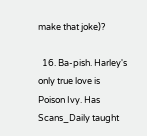make that joke)?

  16. Ba-pish. Harley's only true love is Poison Ivy. Has Scans_Daily taught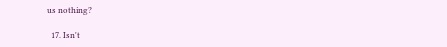us nothing?

  17. Isn't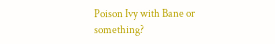Poison Ivy with Bane or something?